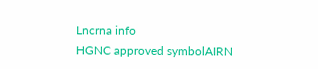Lncrna info
HGNC approved symbolAIRN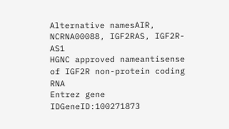Alternative namesAIR, NCRNA00088, IGF2RAS, IGF2R-AS1
HGNC approved nameantisense of IGF2R non-protein coding RNA
Entrez gene IDGeneID:100271873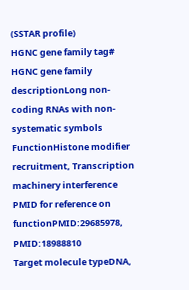(SSTAR profile)
HGNC gene family tag#
HGNC gene family descriptionLong non-coding RNAs with non-systematic symbols
FunctionHistone modifier recruitment, Transcription machinery interference
PMID for reference on functionPMID:29685978, PMID:18988810
Target molecule typeDNA,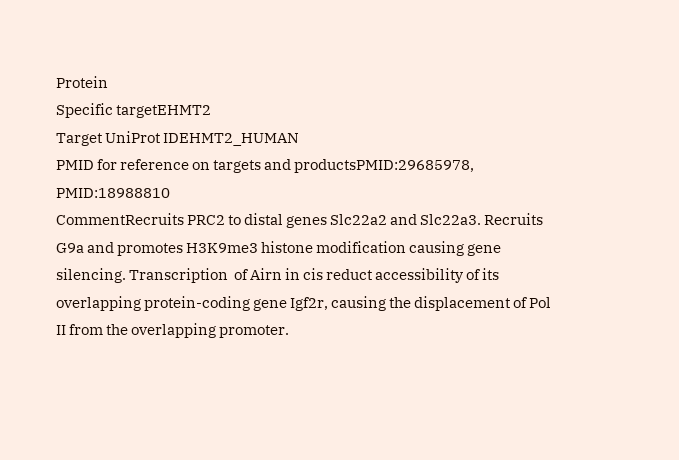Protein
Specific targetEHMT2
Target UniProt IDEHMT2_HUMAN
PMID for reference on targets and productsPMID:29685978, PMID:18988810
CommentRecruits PRC2 to distal genes Slc22a2 and Slc22a3. Recruits G9a and promotes H3K9me3 histone modification causing gene silencing. Transcription  of Airn in cis reduct accessibility of its overlapping protein-coding gene Igf2r, causing the displacement of Pol II from the overlapping promoter.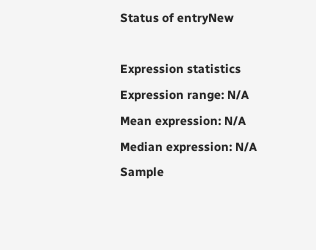Status of entryNew

Expression statistics
Expression range: N/A
Mean expression: N/A
Median expression: N/A
Sample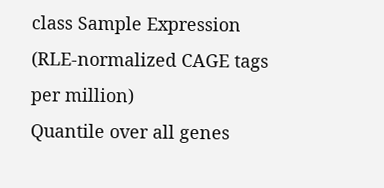class Sample Expression (RLE-normalized CAGE tags per million)
Quantile over all genes